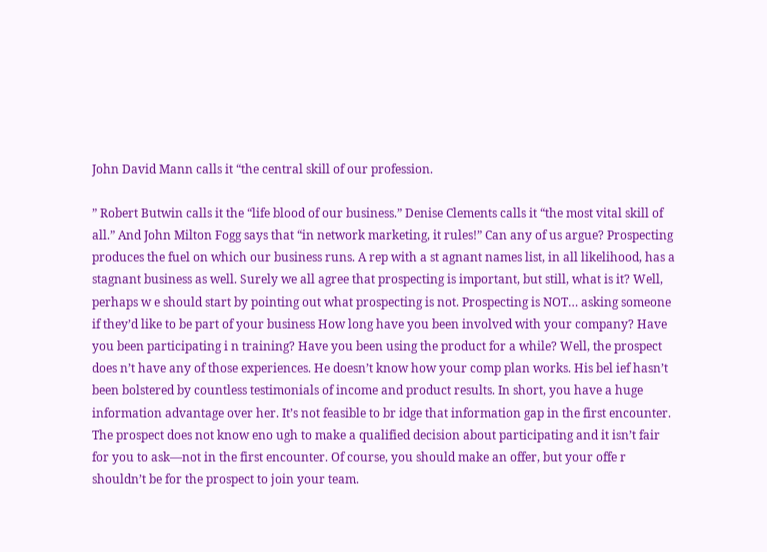John David Mann calls it “the central skill of our profession.

” Robert Butwin calls it the “life blood of our business.” Denise Clements calls it “the most vital skill of all.” And John Milton Fogg says that “in network marketing, it rules!” Can any of us argue? Prospecting produces the fuel on which our business runs. A rep with a st agnant names list, in all likelihood, has a stagnant business as well. Surely we all agree that prospecting is important, but still, what is it? Well, perhaps w e should start by pointing out what prospecting is not. Prospecting is NOT… asking someone if they’d like to be part of your business How long have you been involved with your company? Have you been participating i n training? Have you been using the product for a while? Well, the prospect does n’t have any of those experiences. He doesn’t know how your comp plan works. His bel ief hasn’t been bolstered by countless testimonials of income and product results. In short, you have a huge information advantage over her. It’s not feasible to br idge that information gap in the first encounter. The prospect does not know eno ugh to make a qualified decision about participating and it isn’t fair for you to ask—not in the first encounter. Of course, you should make an offer, but your offe r shouldn’t be for the prospect to join your team.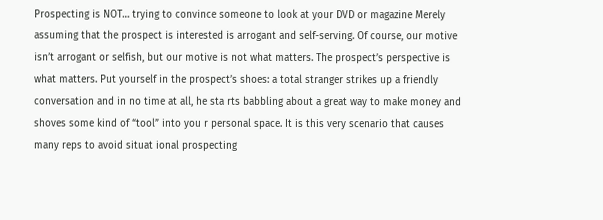Prospecting is NOT… trying to convince someone to look at your DVD or magazine Merely assuming that the prospect is interested is arrogant and self-serving. Of course, our motive isn’t arrogant or selfish, but our motive is not what matters. The prospect’s perspective is what matters. Put yourself in the prospect’s shoes: a total stranger strikes up a friendly conversation and in no time at all, he sta rts babbling about a great way to make money and shoves some kind of “tool” into you r personal space. It is this very scenario that causes many reps to avoid situat ional prospecting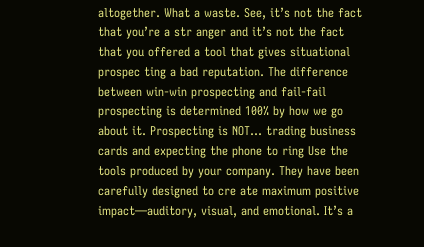altogether. What a waste. See, it’s not the fact that you’re a str anger and it’s not the fact that you offered a tool that gives situational prospec ting a bad reputation. The difference between win-win prospecting and fail-fail prospecting is determined 100% by how we go about it. Prospecting is NOT… trading business cards and expecting the phone to ring Use the tools produced by your company. They have been carefully designed to cre ate maximum positive impact—auditory, visual, and emotional. It’s a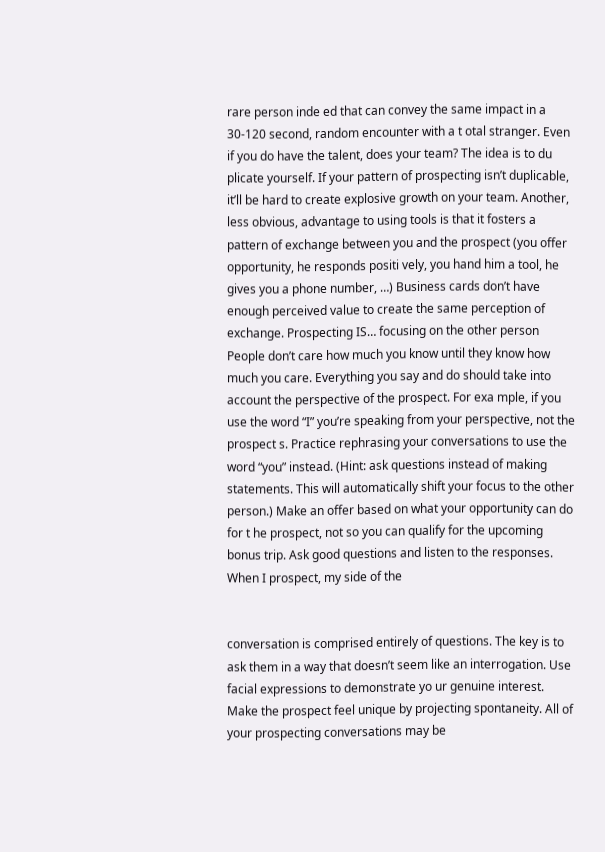rare person inde ed that can convey the same impact in a 30-120 second, random encounter with a t otal stranger. Even if you do have the talent, does your team? The idea is to du plicate yourself. If your pattern of prospecting isn’t duplicable, it’ll be hard to create explosive growth on your team. Another, less obvious, advantage to using tools is that it fosters a pattern of exchange between you and the prospect (you offer opportunity, he responds positi vely, you hand him a tool, he gives you a phone number, …) Business cards don’t have enough perceived value to create the same perception of exchange. Prospecting IS… focusing on the other person People don’t care how much you know until they know how much you care. Everything you say and do should take into account the perspective of the prospect. For exa mple, if you use the word “I” you’re speaking from your perspective, not the prospect s. Practice rephrasing your conversations to use the word “you” instead. (Hint: ask questions instead of making statements. This will automatically shift your focus to the other person.) Make an offer based on what your opportunity can do for t he prospect, not so you can qualify for the upcoming bonus trip. Ask good questions and listen to the responses. When I prospect, my side of the


conversation is comprised entirely of questions. The key is to ask them in a way that doesn’t seem like an interrogation. Use facial expressions to demonstrate yo ur genuine interest. Make the prospect feel unique by projecting spontaneity. All of your prospecting conversations may be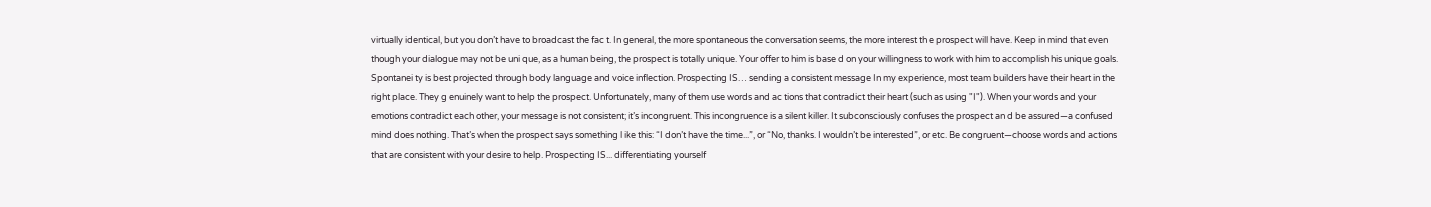virtually identical, but you don’t have to broadcast the fac t. In general, the more spontaneous the conversation seems, the more interest th e prospect will have. Keep in mind that even though your dialogue may not be uni que, as a human being, the prospect is totally unique. Your offer to him is base d on your willingness to work with him to accomplish his unique goals. Spontanei ty is best projected through body language and voice inflection. Prospecting IS… sending a consistent message In my experience, most team builders have their heart in the right place. They g enuinely want to help the prospect. Unfortunately, many of them use words and ac tions that contradict their heart (such as using "I"). When your words and your emotions contradict each other, your message is not consistent; it’s incongruent. This incongruence is a silent killer. It subconsciously confuses the prospect an d be assured—a confused mind does nothing. That’s when the prospect says something l ike this: “I don’t have the time...”, or “No, thanks. I wouldn’t be interested”, or etc. Be congruent—choose words and actions that are consistent with your desire to help. Prospecting IS... differentiating yourself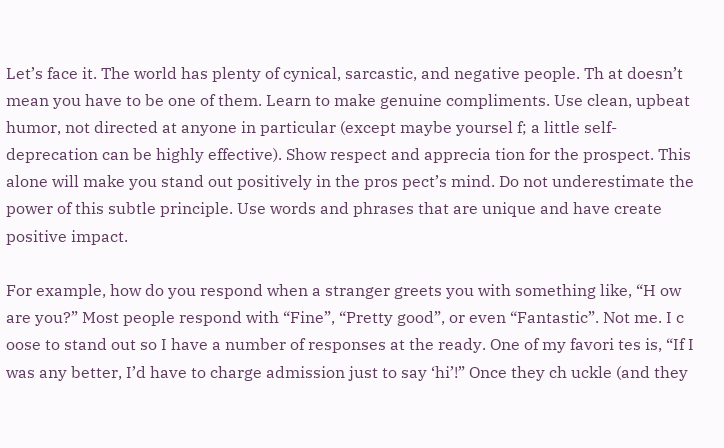Let’s face it. The world has plenty of cynical, sarcastic, and negative people. Th at doesn’t mean you have to be one of them. Learn to make genuine compliments. Use clean, upbeat humor, not directed at anyone in particular (except maybe yoursel f; a little self-deprecation can be highly effective). Show respect and apprecia tion for the prospect. This alone will make you stand out positively in the pros pect’s mind. Do not underestimate the power of this subtle principle. Use words and phrases that are unique and have create positive impact.

For example, how do you respond when a stranger greets you with something like, “H ow are you?” Most people respond with “Fine”, “Pretty good”, or even “Fantastic”. Not me. I c oose to stand out so I have a number of responses at the ready. One of my favori tes is, “If I was any better, I’d have to charge admission just to say ‘hi’!” Once they ch uckle (and they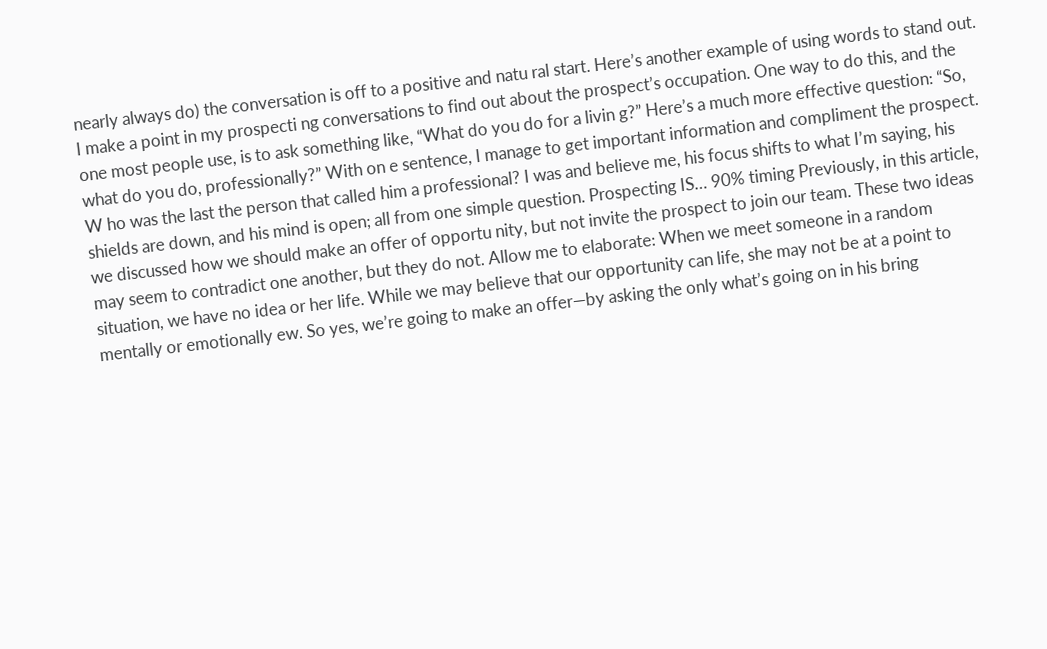nearly always do) the conversation is off to a positive and natu ral start. Here’s another example of using words to stand out. I make a point in my prospecti ng conversations to find out about the prospect’s occupation. One way to do this, and the one most people use, is to ask something like, “What do you do for a livin g?” Here’s a much more effective question: “So, what do you do, professionally?” With on e sentence, I manage to get important information and compliment the prospect. W ho was the last the person that called him a professional? I was and believe me, his focus shifts to what I’m saying, his shields are down, and his mind is open; all from one simple question. Prospecting IS… 90% timing Previously, in this article, we discussed how we should make an offer of opportu nity, but not invite the prospect to join our team. These two ideas may seem to contradict one another, but they do not. Allow me to elaborate: When we meet someone in a random situation, we have no idea or her life. While we may believe that our opportunity can life, she may not be at a point to mentally or emotionally ew. So yes, we’re going to make an offer—by asking the only what’s going on in his bring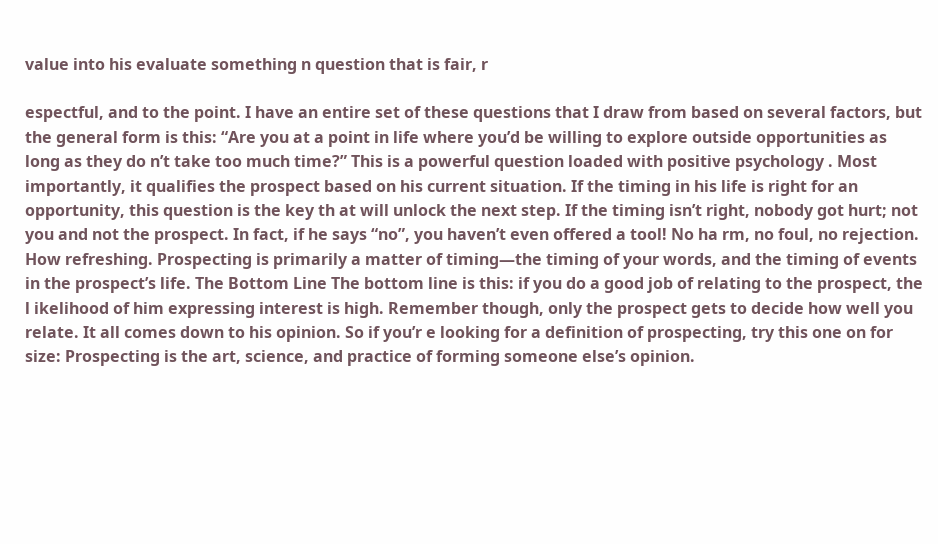value into his evaluate something n question that is fair, r

espectful, and to the point. I have an entire set of these questions that I draw from based on several factors, but the general form is this: “Are you at a point in life where you’d be willing to explore outside opportunities as long as they do n’t take too much time?” This is a powerful question loaded with positive psychology . Most importantly, it qualifies the prospect based on his current situation. If the timing in his life is right for an opportunity, this question is the key th at will unlock the next step. If the timing isn’t right, nobody got hurt; not you and not the prospect. In fact, if he says “no”, you haven’t even offered a tool! No ha rm, no foul, no rejection. How refreshing. Prospecting is primarily a matter of timing—the timing of your words, and the timing of events in the prospect’s life. The Bottom Line The bottom line is this: if you do a good job of relating to the prospect, the l ikelihood of him expressing interest is high. Remember though, only the prospect gets to decide how well you relate. It all comes down to his opinion. So if you’r e looking for a definition of prospecting, try this one on for size: Prospecting is the art, science, and practice of forming someone else’s opinion.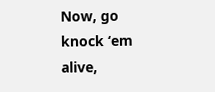Now, go knock ‘em alive,